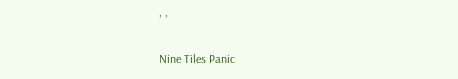, ,

Nine Tiles Panic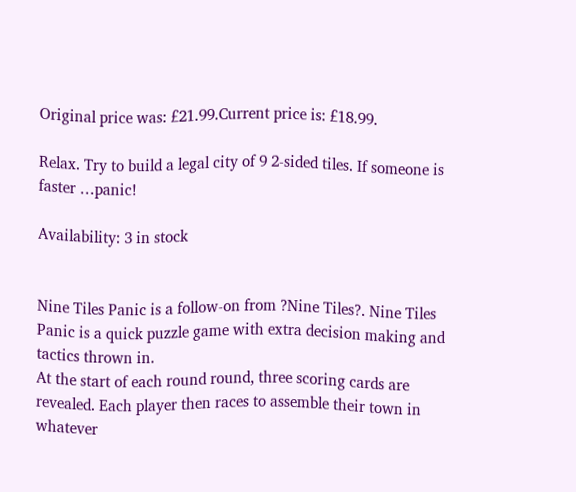Original price was: £21.99.Current price is: £18.99.

Relax. Try to build a legal city of 9 2-sided tiles. If someone is faster …panic!

Availability: 3 in stock


Nine Tiles Panic is a follow-on from ?Nine Tiles?. Nine Tiles Panic is a quick puzzle game with extra decision making and tactics thrown in.
At the start of each round round, three scoring cards are revealed. Each player then races to assemble their town in whatever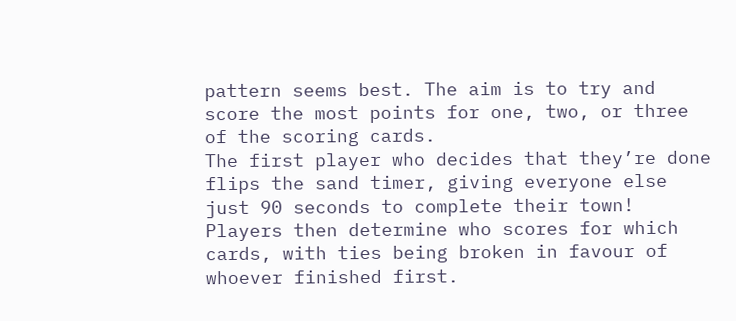pattern seems best. The aim is to try and score the most points for one, two, or three of the scoring cards.
The first player who decides that they’re done flips the sand timer, giving everyone else just 90 seconds to complete their town! Players then determine who scores for which cards, with ties being broken in favour of whoever finished first.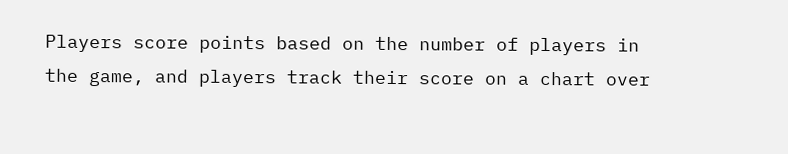Players score points based on the number of players in the game, and players track their score on a chart over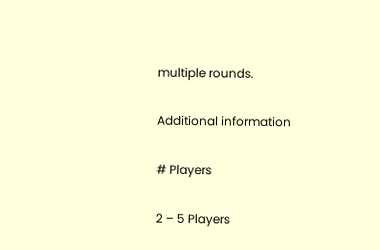multiple rounds.

Additional information

# Players

2 – 5 Players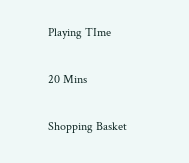Playing TIme

20 Mins

Shopping Basket